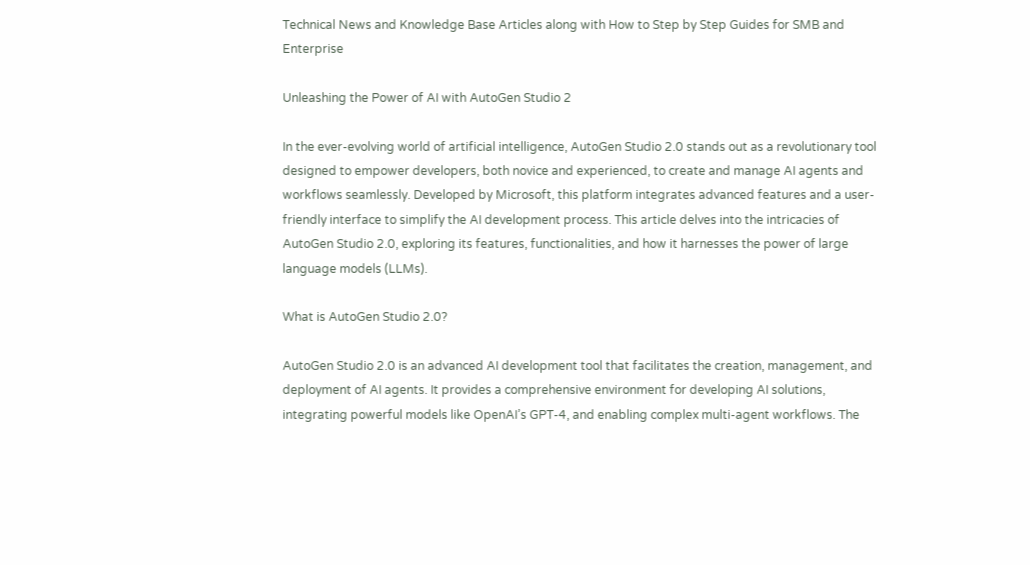Technical News and Knowledge Base Articles along with How to Step by Step Guides for SMB and Enterprise

Unleashing the Power of AI with AutoGen Studio 2

In the ever-evolving world of artificial intelligence, AutoGen Studio 2.0 stands out as a revolutionary tool designed to empower developers, both novice and experienced, to create and manage AI agents and workflows seamlessly. Developed by Microsoft, this platform integrates advanced features and a user-friendly interface to simplify the AI development process. This article delves into the intricacies of AutoGen Studio 2.0, exploring its features, functionalities, and how it harnesses the power of large language models (LLMs).

What is AutoGen Studio 2.0?

AutoGen Studio 2.0 is an advanced AI development tool that facilitates the creation, management, and deployment of AI agents. It provides a comprehensive environment for developing AI solutions, integrating powerful models like OpenAI’s GPT-4, and enabling complex multi-agent workflows. The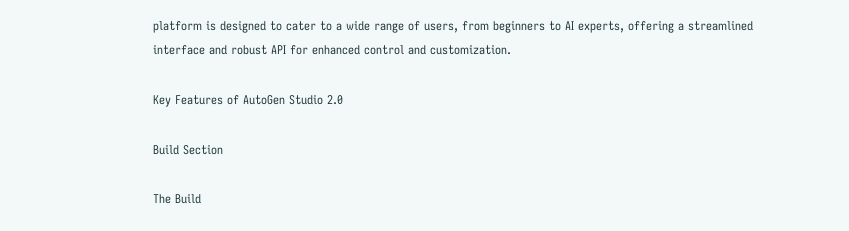platform is designed to cater to a wide range of users, from beginners to AI experts, offering a streamlined interface and robust API for enhanced control and customization.

Key Features of AutoGen Studio 2.0

Build Section

The Build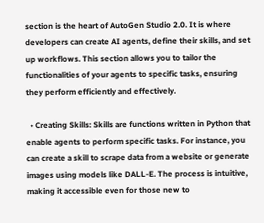section is the heart of AutoGen Studio 2.0. It is where developers can create AI agents, define their skills, and set up workflows. This section allows you to tailor the functionalities of your agents to specific tasks, ensuring they perform efficiently and effectively.

  • Creating Skills: Skills are functions written in Python that enable agents to perform specific tasks. For instance, you can create a skill to scrape data from a website or generate images using models like DALL-E. The process is intuitive, making it accessible even for those new to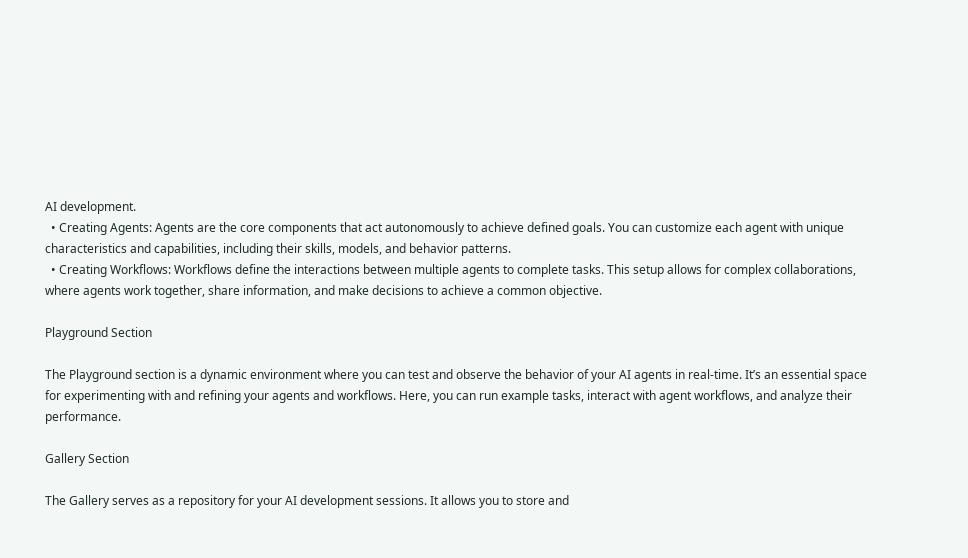AI development.
  • Creating Agents: Agents are the core components that act autonomously to achieve defined goals. You can customize each agent with unique characteristics and capabilities, including their skills, models, and behavior patterns.
  • Creating Workflows: Workflows define the interactions between multiple agents to complete tasks. This setup allows for complex collaborations, where agents work together, share information, and make decisions to achieve a common objective.

Playground Section

The Playground section is a dynamic environment where you can test and observe the behavior of your AI agents in real-time. It’s an essential space for experimenting with and refining your agents and workflows. Here, you can run example tasks, interact with agent workflows, and analyze their performance.

Gallery Section

The Gallery serves as a repository for your AI development sessions. It allows you to store and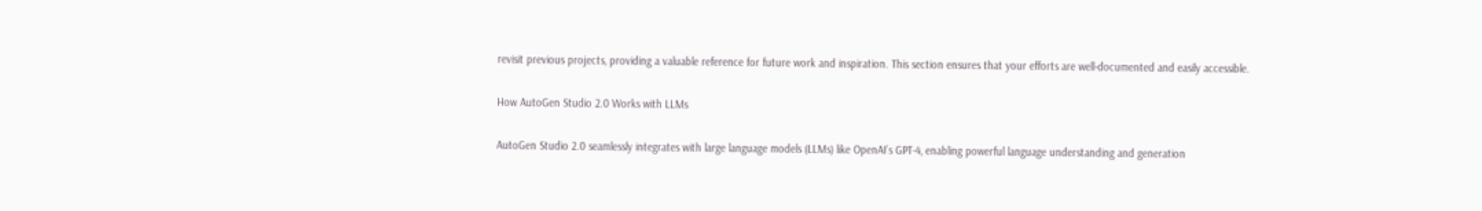revisit previous projects, providing a valuable reference for future work and inspiration. This section ensures that your efforts are well-documented and easily accessible.

How AutoGen Studio 2.0 Works with LLMs

AutoGen Studio 2.0 seamlessly integrates with large language models (LLMs) like OpenAI’s GPT-4, enabling powerful language understanding and generation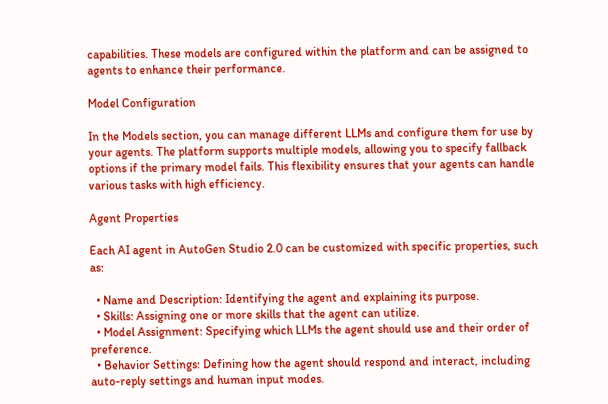capabilities. These models are configured within the platform and can be assigned to agents to enhance their performance.

Model Configuration

In the Models section, you can manage different LLMs and configure them for use by your agents. The platform supports multiple models, allowing you to specify fallback options if the primary model fails. This flexibility ensures that your agents can handle various tasks with high efficiency.

Agent Properties

Each AI agent in AutoGen Studio 2.0 can be customized with specific properties, such as:

  • Name and Description: Identifying the agent and explaining its purpose.
  • Skills: Assigning one or more skills that the agent can utilize.
  • Model Assignment: Specifying which LLMs the agent should use and their order of preference.
  • Behavior Settings: Defining how the agent should respond and interact, including auto-reply settings and human input modes.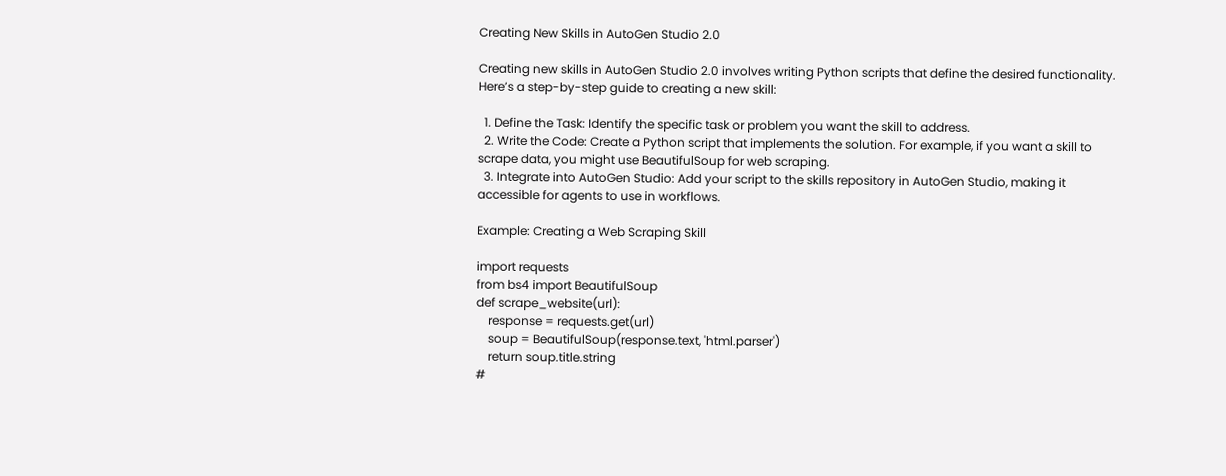Creating New Skills in AutoGen Studio 2.0

Creating new skills in AutoGen Studio 2.0 involves writing Python scripts that define the desired functionality. Here’s a step-by-step guide to creating a new skill:

  1. Define the Task: Identify the specific task or problem you want the skill to address.
  2. Write the Code: Create a Python script that implements the solution. For example, if you want a skill to scrape data, you might use BeautifulSoup for web scraping.
  3. Integrate into AutoGen Studio: Add your script to the skills repository in AutoGen Studio, making it accessible for agents to use in workflows.

Example: Creating a Web Scraping Skill

import requests
from bs4 import BeautifulSoup
def scrape_website(url):
    response = requests.get(url)
    soup = BeautifulSoup(response.text, 'html.parser')
    return soup.title.string
#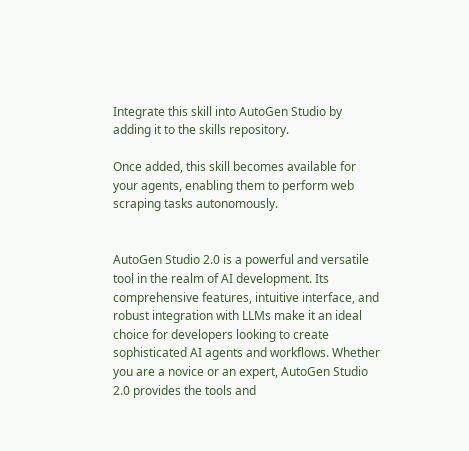Integrate this skill into AutoGen Studio by adding it to the skills repository.

Once added, this skill becomes available for your agents, enabling them to perform web scraping tasks autonomously.


AutoGen Studio 2.0 is a powerful and versatile tool in the realm of AI development. Its comprehensive features, intuitive interface, and robust integration with LLMs make it an ideal choice for developers looking to create sophisticated AI agents and workflows. Whether you are a novice or an expert, AutoGen Studio 2.0 provides the tools and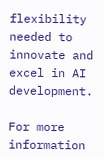flexibility needed to innovate and excel in AI development.

For more information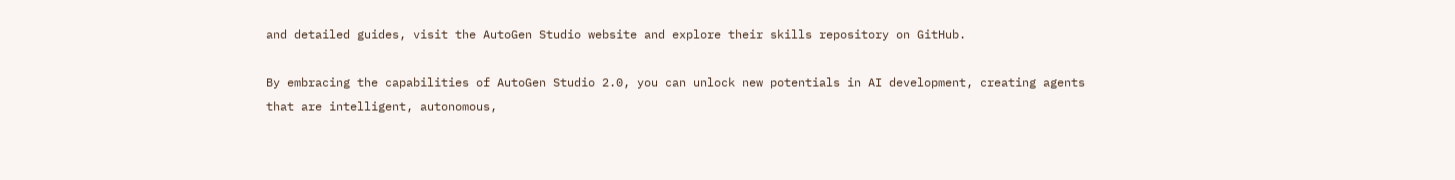and detailed guides, visit the AutoGen Studio website and explore their skills repository on GitHub.

By embracing the capabilities of AutoGen Studio 2.0, you can unlock new potentials in AI development, creating agents that are intelligent, autonomous,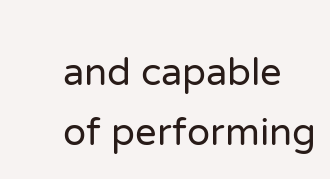and capable of performing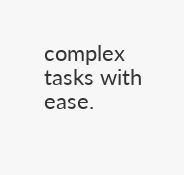complex tasks with ease.